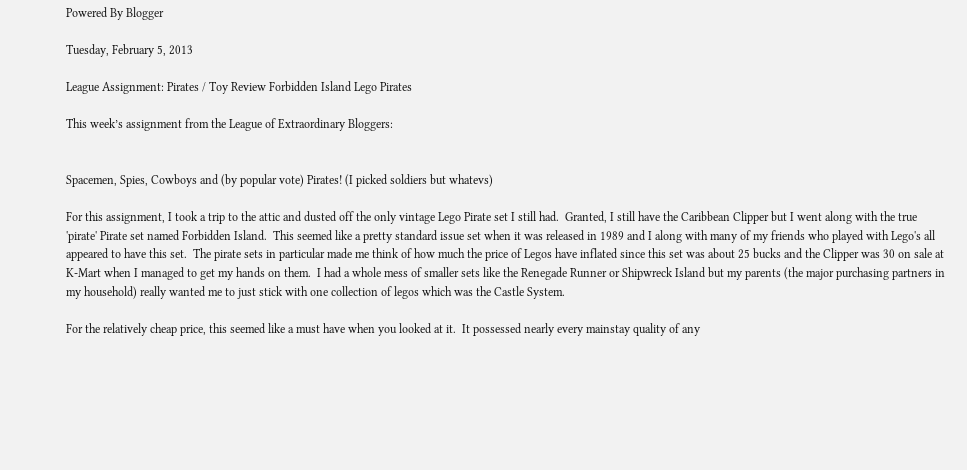Powered By Blogger

Tuesday, February 5, 2013

League Assignment: Pirates / Toy Review Forbidden Island Lego Pirates

This week’s assignment from the League of Extraordinary Bloggers:


Spacemen, Spies, Cowboys and (by popular vote) Pirates! (I picked soldiers but whatevs)

For this assignment, I took a trip to the attic and dusted off the only vintage Lego Pirate set I still had.  Granted, I still have the Caribbean Clipper but I went along with the true 'pirate' Pirate set named Forbidden Island.  This seemed like a pretty standard issue set when it was released in 1989 and I along with many of my friends who played with Lego's all appeared to have this set.  The pirate sets in particular made me think of how much the price of Legos have inflated since this set was about 25 bucks and the Clipper was 30 on sale at K-Mart when I managed to get my hands on them.  I had a whole mess of smaller sets like the Renegade Runner or Shipwreck Island but my parents (the major purchasing partners in my household) really wanted me to just stick with one collection of legos which was the Castle System.

For the relatively cheap price, this seemed like a must have when you looked at it.  It possessed nearly every mainstay quality of any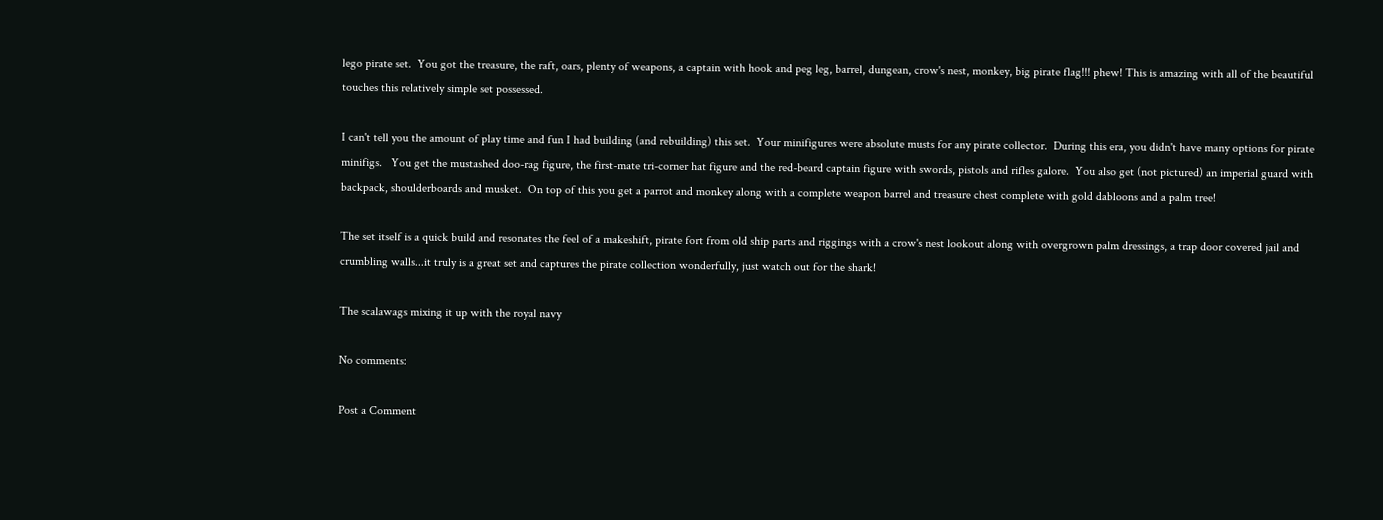lego pirate set.  You got the treasure, the raft, oars, plenty of weapons, a captain with hook and peg leg, barrel, dungean, crow's nest, monkey, big pirate flag!!! phew! This is amazing with all of the beautiful touches this relatively simple set possessed.

I can't tell you the amount of play time and fun I had building (and rebuilding) this set.  Your minifigures were absolute musts for any pirate collector.  During this era, you didn't have many options for pirate minifigs.   You get the mustashed doo-rag figure, the first-mate tri-corner hat figure and the red-beard captain figure with swords, pistols and rifles galore.  You also get (not pictured) an imperial guard with backpack, shoulderboards and musket.  On top of this you get a parrot and monkey along with a complete weapon barrel and treasure chest complete with gold dabloons and a palm tree!

The set itself is a quick build and resonates the feel of a makeshift, pirate fort from old ship parts and riggings with a crow's nest lookout along with overgrown palm dressings, a trap door covered jail and crumbling walls...it truly is a great set and captures the pirate collection wonderfully, just watch out for the shark!

The scalawags mixing it up with the royal navy

No comments:

Post a Comment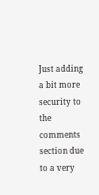Just adding a bit more security to the comments section due to a very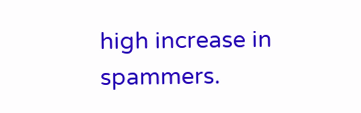high increase in spammers.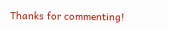Thanks for commenting!